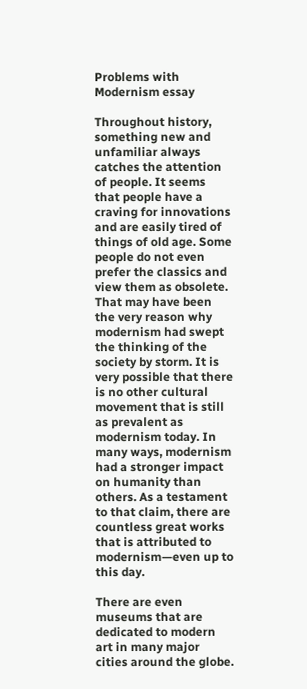Problems with Modernism essay

Throughout history, something new and unfamiliar always catches the attention of people. It seems that people have a craving for innovations and are easily tired of things of old age. Some people do not even prefer the classics and view them as obsolete. That may have been the very reason why modernism had swept the thinking of the society by storm. It is very possible that there is no other cultural movement that is still as prevalent as modernism today. In many ways, modernism had a stronger impact on humanity than others. As a testament to that claim, there are countless great works that is attributed to modernism—even up to this day.

There are even museums that are dedicated to modern art in many major cities around the globe.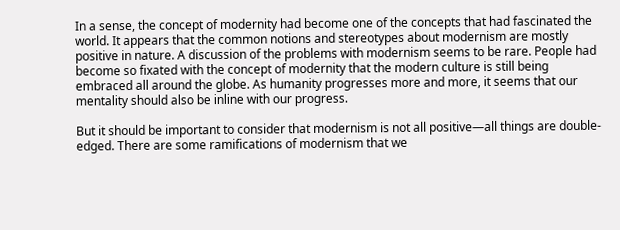In a sense, the concept of modernity had become one of the concepts that had fascinated the world. It appears that the common notions and stereotypes about modernism are mostly positive in nature. A discussion of the problems with modernism seems to be rare. People had become so fixated with the concept of modernity that the modern culture is still being embraced all around the globe. As humanity progresses more and more, it seems that our mentality should also be inline with our progress.

But it should be important to consider that modernism is not all positive—all things are double-edged. There are some ramifications of modernism that we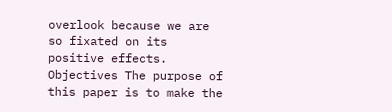overlook because we are so fixated on its positive effects. Objectives The purpose of this paper is to make the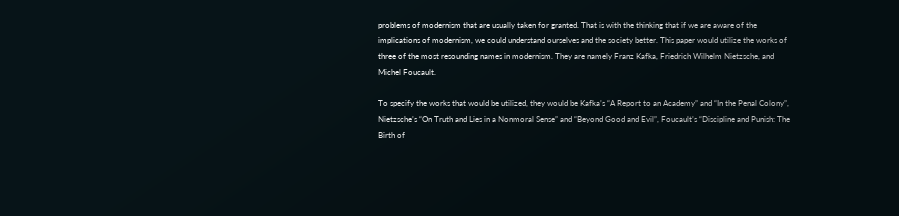problems of modernism that are usually taken for granted. That is with the thinking that if we are aware of the implications of modernism, we could understand ourselves and the society better. This paper would utilize the works of three of the most resounding names in modernism. They are namely Franz Kafka, Friedrich Wilhelm Nietzsche, and Michel Foucault.

To specify the works that would be utilized, they would be Kafka’s “A Report to an Academy” and “In the Penal Colony”, Nietzsche’s “On Truth and Lies in a Nonmoral Sense” and “Beyond Good and Evil”, Foucault’s “Discipline and Punish: The Birth of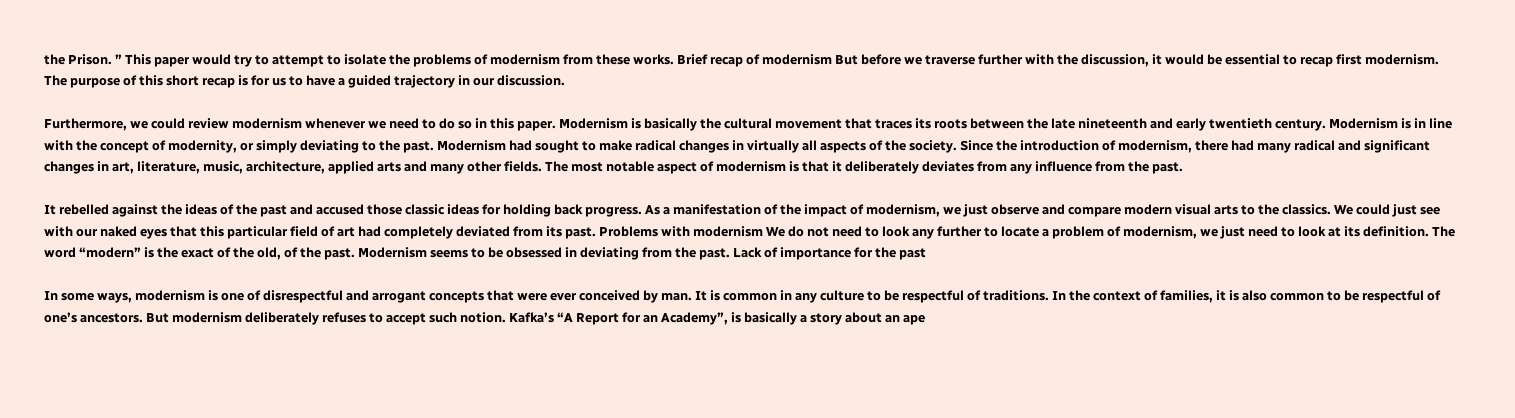the Prison. ” This paper would try to attempt to isolate the problems of modernism from these works. Brief recap of modernism But before we traverse further with the discussion, it would be essential to recap first modernism. The purpose of this short recap is for us to have a guided trajectory in our discussion.

Furthermore, we could review modernism whenever we need to do so in this paper. Modernism is basically the cultural movement that traces its roots between the late nineteenth and early twentieth century. Modernism is in line with the concept of modernity, or simply deviating to the past. Modernism had sought to make radical changes in virtually all aspects of the society. Since the introduction of modernism, there had many radical and significant changes in art, literature, music, architecture, applied arts and many other fields. The most notable aspect of modernism is that it deliberately deviates from any influence from the past.

It rebelled against the ideas of the past and accused those classic ideas for holding back progress. As a manifestation of the impact of modernism, we just observe and compare modern visual arts to the classics. We could just see with our naked eyes that this particular field of art had completely deviated from its past. Problems with modernism We do not need to look any further to locate a problem of modernism, we just need to look at its definition. The word “modern” is the exact of the old, of the past. Modernism seems to be obsessed in deviating from the past. Lack of importance for the past

In some ways, modernism is one of disrespectful and arrogant concepts that were ever conceived by man. It is common in any culture to be respectful of traditions. In the context of families, it is also common to be respectful of one’s ancestors. But modernism deliberately refuses to accept such notion. Kafka’s “A Report for an Academy”, is basically a story about an ape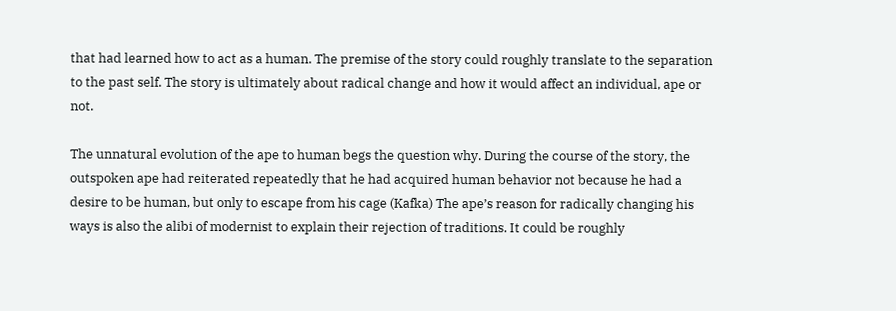that had learned how to act as a human. The premise of the story could roughly translate to the separation to the past self. The story is ultimately about radical change and how it would affect an individual, ape or not.

The unnatural evolution of the ape to human begs the question why. During the course of the story, the outspoken ape had reiterated repeatedly that he had acquired human behavior not because he had a desire to be human, but only to escape from his cage (Kafka) The ape’s reason for radically changing his ways is also the alibi of modernist to explain their rejection of traditions. It could be roughly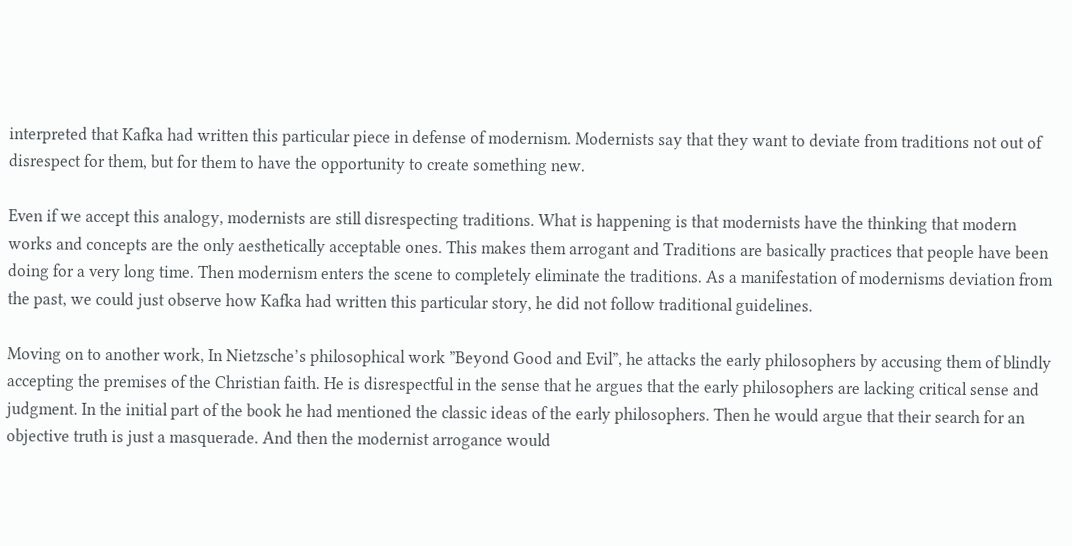interpreted that Kafka had written this particular piece in defense of modernism. Modernists say that they want to deviate from traditions not out of disrespect for them, but for them to have the opportunity to create something new.

Even if we accept this analogy, modernists are still disrespecting traditions. What is happening is that modernists have the thinking that modern works and concepts are the only aesthetically acceptable ones. This makes them arrogant and Traditions are basically practices that people have been doing for a very long time. Then modernism enters the scene to completely eliminate the traditions. As a manifestation of modernisms deviation from the past, we could just observe how Kafka had written this particular story, he did not follow traditional guidelines.

Moving on to another work, In Nietzsche’s philosophical work ”Beyond Good and Evil”, he attacks the early philosophers by accusing them of blindly accepting the premises of the Christian faith. He is disrespectful in the sense that he argues that the early philosophers are lacking critical sense and judgment. In the initial part of the book he had mentioned the classic ideas of the early philosophers. Then he would argue that their search for an objective truth is just a masquerade. And then the modernist arrogance would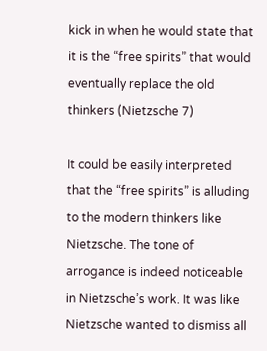kick in when he would state that it is the “free spirits” that would eventually replace the old thinkers (Nietzsche 7)

It could be easily interpreted that the “free spirits” is alluding to the modern thinkers like Nietzsche. The tone of arrogance is indeed noticeable in Nietzsche’s work. It was like Nietzsche wanted to dismiss all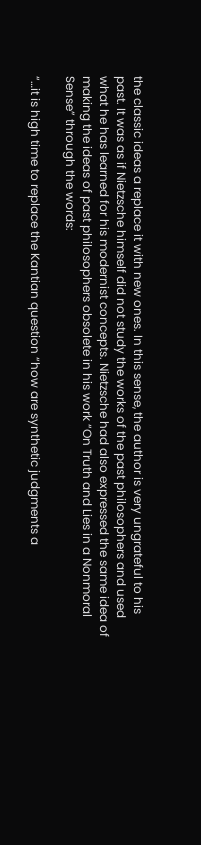the classic ideas a replace it with new ones. In this sense, the author is very ungrateful to his past. It was as if Nietzsche himself did not study the works of the past philosophers and used what he has learned for his modernist concepts. Nietzsche had also expressed the same idea of making the ideas of past philosophers obsolete in his work “On Truth and Lies in a Nonmoral Sense” through the words:

“…it is high time to replace the Kantian question “how are synthetic judgments a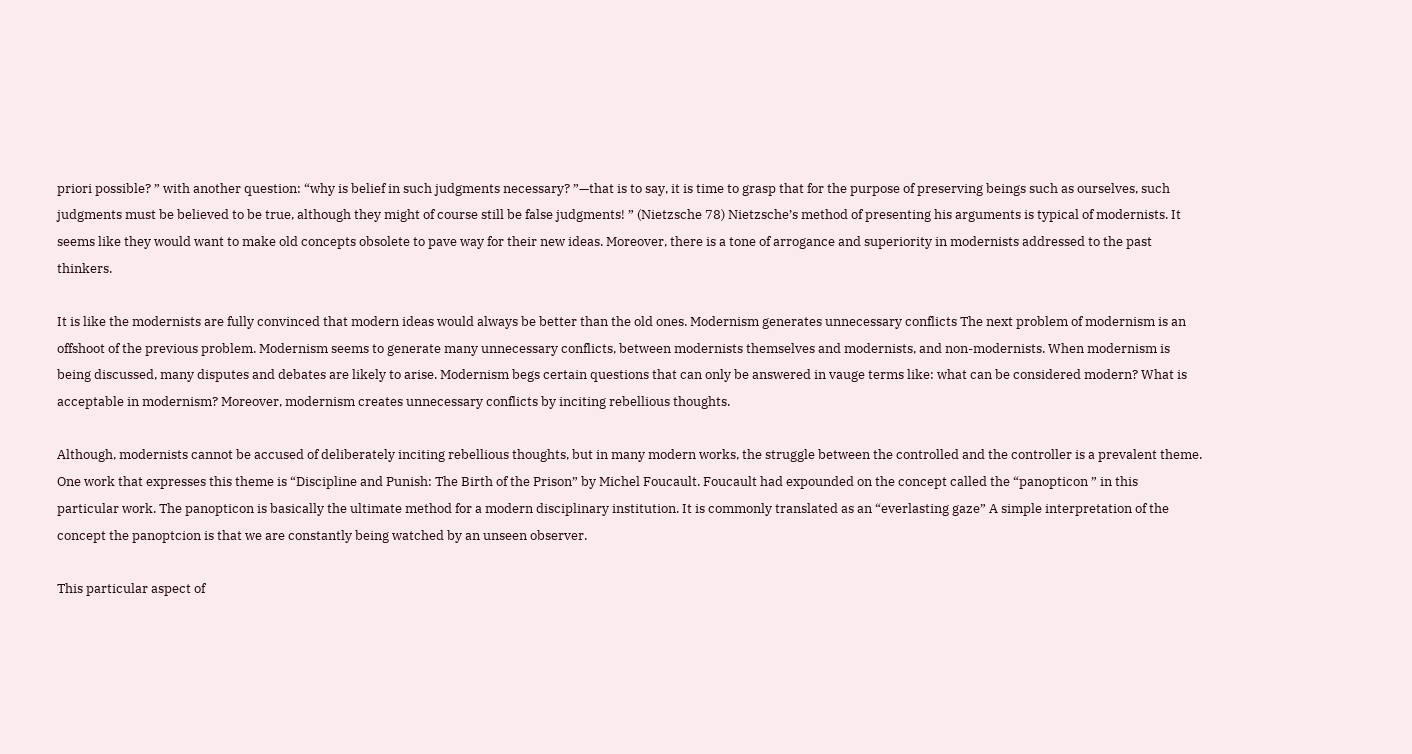priori possible? ” with another question: “why is belief in such judgments necessary? ”—that is to say, it is time to grasp that for the purpose of preserving beings such as ourselves, such judgments must be believed to be true, although they might of course still be false judgments! ” (Nietzsche 78) Nietzsche’s method of presenting his arguments is typical of modernists. It seems like they would want to make old concepts obsolete to pave way for their new ideas. Moreover, there is a tone of arrogance and superiority in modernists addressed to the past thinkers.

It is like the modernists are fully convinced that modern ideas would always be better than the old ones. Modernism generates unnecessary conflicts The next problem of modernism is an offshoot of the previous problem. Modernism seems to generate many unnecessary conflicts, between modernists themselves and modernists, and non-modernists. When modernism is being discussed, many disputes and debates are likely to arise. Modernism begs certain questions that can only be answered in vauge terms like: what can be considered modern? What is acceptable in modernism? Moreover, modernism creates unnecessary conflicts by inciting rebellious thoughts.

Although, modernists cannot be accused of deliberately inciting rebellious thoughts, but in many modern works, the struggle between the controlled and the controller is a prevalent theme. One work that expresses this theme is “Discipline and Punish: The Birth of the Prison” by Michel Foucault. Foucault had expounded on the concept called the “panopticon ” in this particular work. The panopticon is basically the ultimate method for a modern disciplinary institution. It is commonly translated as an “everlasting gaze” A simple interpretation of the concept the panoptcion is that we are constantly being watched by an unseen observer.

This particular aspect of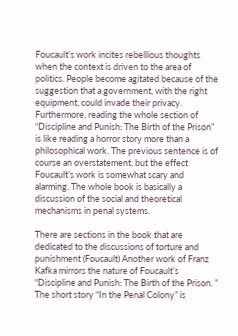Foucault’s work incites rebellious thoughts when the context is driven to the area of politics. People become agitated because of the suggestion that a government, with the right equipment, could invade their privacy. Furthermore, reading the whole section of “Discipline and Punish: The Birth of the Prison” is like reading a horror story more than a philosophical work. The previous sentence is of course an overstatement, but the effect Foucault’s work is somewhat scary and alarming. The whole book is basically a discussion of the social and theoretical mechanisms in penal systems.

There are sections in the book that are dedicated to the discussions of torture and punishment (Foucault) Another work of Franz Kafka mirrors the nature of Foucault’s “Discipline and Punish: The Birth of the Prison. ” The short story “In the Penal Colony” is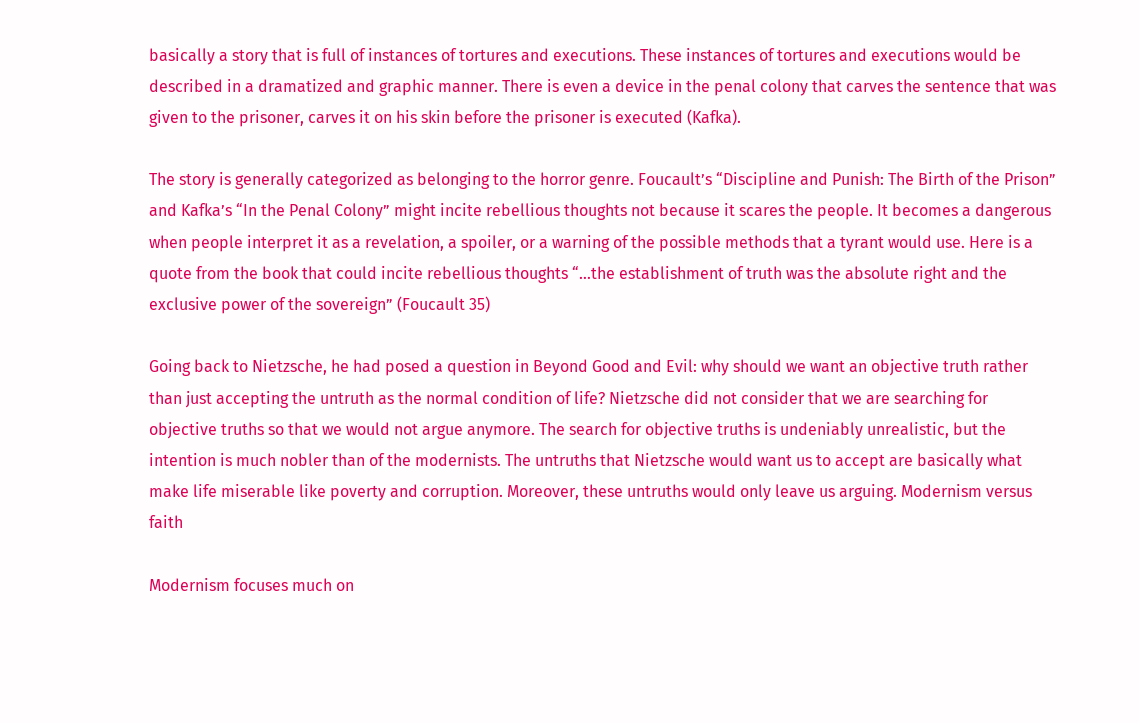basically a story that is full of instances of tortures and executions. These instances of tortures and executions would be described in a dramatized and graphic manner. There is even a device in the penal colony that carves the sentence that was given to the prisoner, carves it on his skin before the prisoner is executed (Kafka).

The story is generally categorized as belonging to the horror genre. Foucault’s “Discipline and Punish: The Birth of the Prison” and Kafka’s “In the Penal Colony” might incite rebellious thoughts not because it scares the people. It becomes a dangerous when people interpret it as a revelation, a spoiler, or a warning of the possible methods that a tyrant would use. Here is a quote from the book that could incite rebellious thoughts “…the establishment of truth was the absolute right and the exclusive power of the sovereign” (Foucault 35)

Going back to Nietzsche, he had posed a question in Beyond Good and Evil: why should we want an objective truth rather than just accepting the untruth as the normal condition of life? Nietzsche did not consider that we are searching for objective truths so that we would not argue anymore. The search for objective truths is undeniably unrealistic, but the intention is much nobler than of the modernists. The untruths that Nietzsche would want us to accept are basically what make life miserable like poverty and corruption. Moreover, these untruths would only leave us arguing. Modernism versus faith

Modernism focuses much on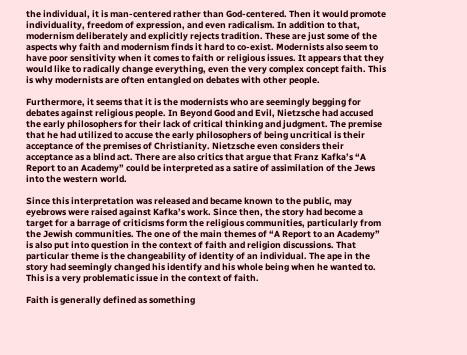the individual, it is man-centered rather than God-centered. Then it would promote individuality, freedom of expression, and even radicalism. In addition to that, modernism deliberately and explicitly rejects tradition. These are just some of the aspects why faith and modernism finds it hard to co-exist. Modernists also seem to have poor sensitivity when it comes to faith or religious issues. It appears that they would like to radically change everything, even the very complex concept faith. This is why modernists are often entangled on debates with other people.

Furthermore, it seems that it is the modernists who are seemingly begging for debates against religious people. In Beyond Good and Evil, Nietzsche had accused the early philosophers for their lack of critical thinking and judgment. The premise that he had utilized to accuse the early philosophers of being uncritical is their acceptance of the premises of Christianity. Nietzsche even considers their acceptance as a blind act. There are also critics that argue that Franz Kafka’s “A Report to an Academy” could be interpreted as a satire of assimilation of the Jews into the western world.

Since this interpretation was released and became known to the public, may eyebrows were raised against Kafka’s work. Since then, the story had become a target for a barrage of criticisms form the religious communities, particularly from the Jewish communities. The one of the main themes of “A Report to an Academy” is also put into question in the context of faith and religion discussions. That particular theme is the changeability of identity of an individual. The ape in the story had seemingly changed his identify and his whole being when he wanted to. This is a very problematic issue in the context of faith.

Faith is generally defined as something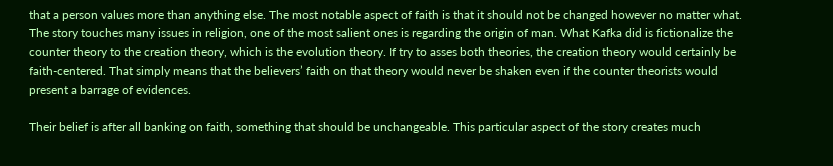that a person values more than anything else. The most notable aspect of faith is that it should not be changed however no matter what. The story touches many issues in religion, one of the most salient ones is regarding the origin of man. What Kafka did is fictionalize the counter theory to the creation theory, which is the evolution theory. If try to asses both theories, the creation theory would certainly be faith-centered. That simply means that the believers’ faith on that theory would never be shaken even if the counter theorists would present a barrage of evidences.

Their belief is after all banking on faith, something that should be unchangeable. This particular aspect of the story creates much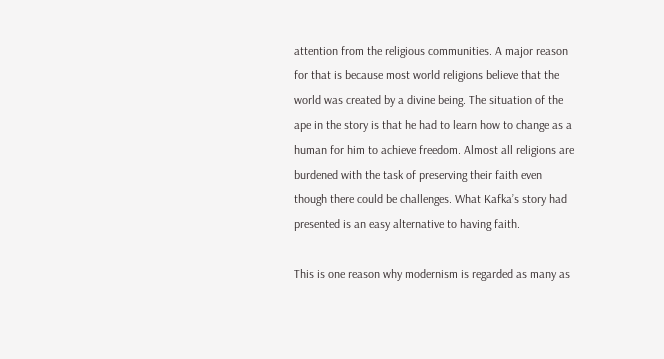attention from the religious communities. A major reason for that is because most world religions believe that the world was created by a divine being. The situation of the ape in the story is that he had to learn how to change as a human for him to achieve freedom. Almost all religions are burdened with the task of preserving their faith even though there could be challenges. What Kafka’s story had presented is an easy alternative to having faith.

This is one reason why modernism is regarded as many as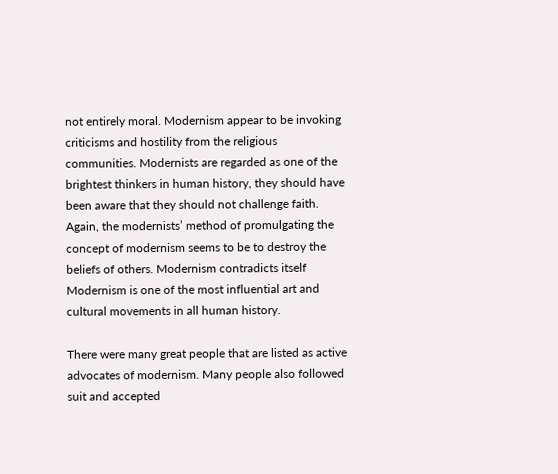not entirely moral. Modernism appear to be invoking criticisms and hostility from the religious communities. Modernists are regarded as one of the brightest thinkers in human history, they should have been aware that they should not challenge faith. Again, the modernists’ method of promulgating the concept of modernism seems to be to destroy the beliefs of others. Modernism contradicts itself Modernism is one of the most influential art and cultural movements in all human history.

There were many great people that are listed as active advocates of modernism. Many people also followed suit and accepted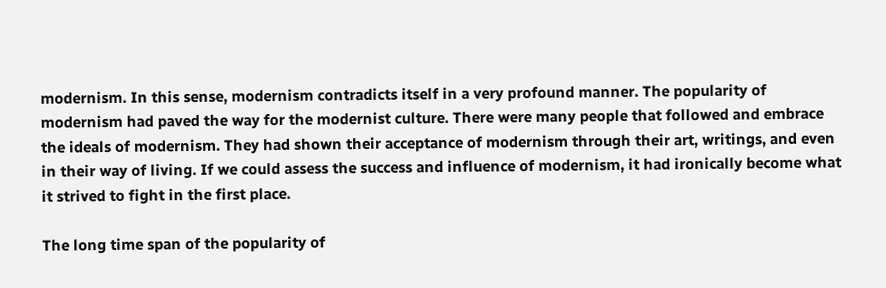modernism. In this sense, modernism contradicts itself in a very profound manner. The popularity of modernism had paved the way for the modernist culture. There were many people that followed and embrace the ideals of modernism. They had shown their acceptance of modernism through their art, writings, and even in their way of living. If we could assess the success and influence of modernism, it had ironically become what it strived to fight in the first place.

The long time span of the popularity of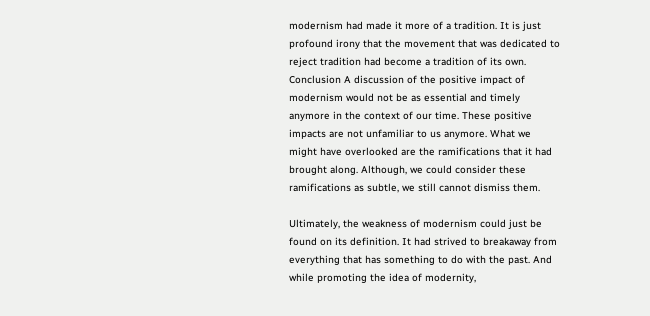modernism had made it more of a tradition. It is just profound irony that the movement that was dedicated to reject tradition had become a tradition of its own. Conclusion A discussion of the positive impact of modernism would not be as essential and timely anymore in the context of our time. These positive impacts are not unfamiliar to us anymore. What we might have overlooked are the ramifications that it had brought along. Although, we could consider these ramifications as subtle, we still cannot dismiss them.

Ultimately, the weakness of modernism could just be found on its definition. It had strived to breakaway from everything that has something to do with the past. And while promoting the idea of modernity,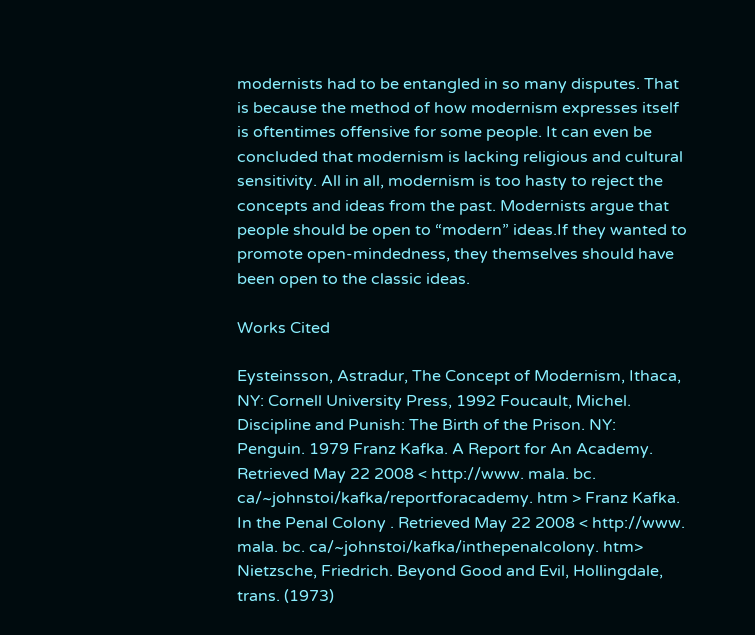modernists had to be entangled in so many disputes. That is because the method of how modernism expresses itself is oftentimes offensive for some people. It can even be concluded that modernism is lacking religious and cultural sensitivity. All in all, modernism is too hasty to reject the concepts and ideas from the past. Modernists argue that people should be open to “modern” ideas.If they wanted to promote open-mindedness, they themselves should have been open to the classic ideas.

Works Cited

Eysteinsson, Astradur, The Concept of Modernism, Ithaca, NY: Cornell University Press, 1992 Foucault, Michel. Discipline and Punish: The Birth of the Prison. NY: Penguin. 1979 Franz Kafka. A Report for An Academy. Retrieved May 22 2008 < http://www. mala. bc. ca/~johnstoi/kafka/reportforacademy. htm > Franz Kafka. In the Penal Colony . Retrieved May 22 2008 < http://www. mala. bc. ca/~johnstoi/kafka/inthepenalcolony. htm> Nietzsche, Friedrich. Beyond Good and Evil, Hollingdale, trans. (1973)